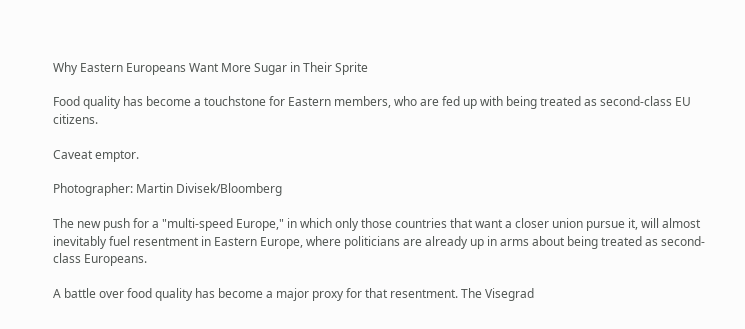Why Eastern Europeans Want More Sugar in Their Sprite

Food quality has become a touchstone for Eastern members, who are fed up with being treated as second-class EU citizens.

Caveat emptor.

Photographer: Martin Divisek/Bloomberg

The new push for a "multi-speed Europe," in which only those countries that want a closer union pursue it, will almost inevitably fuel resentment in Eastern Europe, where politicians are already up in arms about being treated as second-class Europeans.

A battle over food quality has become a major proxy for that resentment. The Visegrad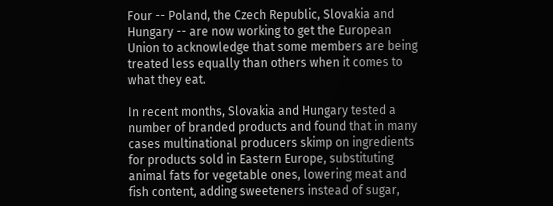Four -- Poland, the Czech Republic, Slovakia and Hungary -- are now working to get the European Union to acknowledge that some members are being treated less equally than others when it comes to what they eat.

In recent months, Slovakia and Hungary tested a number of branded products and found that in many cases multinational producers skimp on ingredients for products sold in Eastern Europe, substituting animal fats for vegetable ones, lowering meat and fish content, adding sweeteners instead of sugar,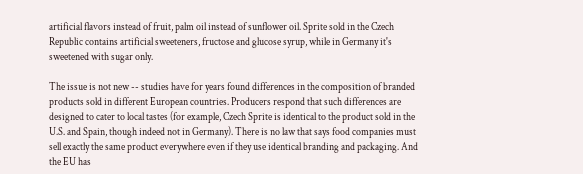artificial flavors instead of fruit, palm oil instead of sunflower oil. Sprite sold in the Czech Republic contains artificial sweeteners, fructose and glucose syrup, while in Germany it's sweetened with sugar only.

The issue is not new -- studies have for years found differences in the composition of branded products sold in different European countries. Producers respond that such differences are designed to cater to local tastes (for example, Czech Sprite is identical to the product sold in the U.S. and Spain, though indeed not in Germany). There is no law that says food companies must sell exactly the same product everywhere even if they use identical branding and packaging. And the EU has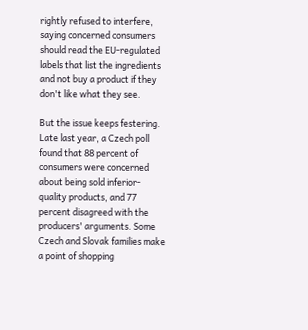rightly refused to interfere, saying concerned consumers should read the EU-regulated labels that list the ingredients and not buy a product if they don't like what they see.

But the issue keeps festering. Late last year, a Czech poll found that 88 percent of consumers were concerned about being sold inferior-quality products, and 77 percent disagreed with the producers' arguments. Some Czech and Slovak families make a point of shopping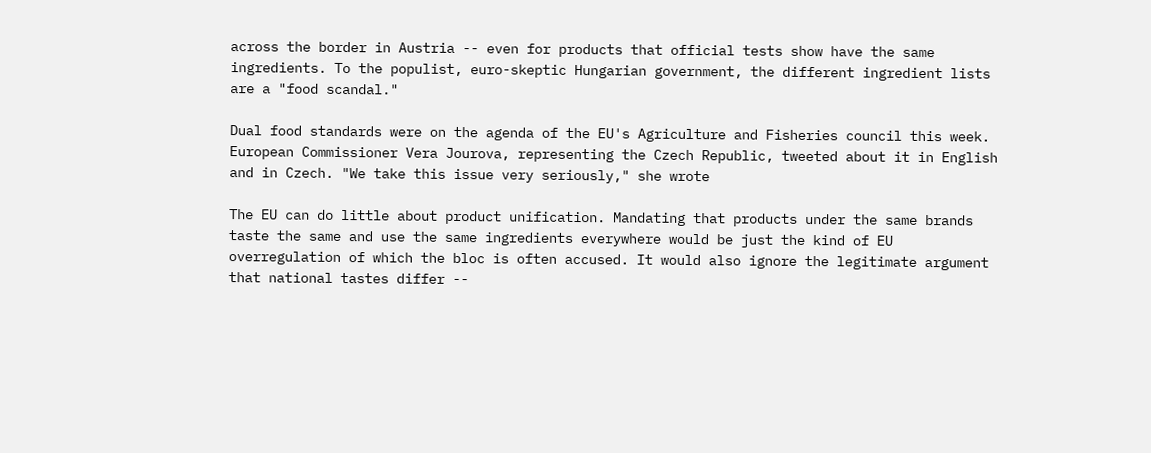across the border in Austria -- even for products that official tests show have the same ingredients. To the populist, euro-skeptic Hungarian government, the different ingredient lists are a "food scandal."

Dual food standards were on the agenda of the EU's Agriculture and Fisheries council this week. European Commissioner Vera Jourova, representing the Czech Republic, tweeted about it in English and in Czech. "We take this issue very seriously," she wrote

The EU can do little about product unification. Mandating that products under the same brands taste the same and use the same ingredients everywhere would be just the kind of EU overregulation of which the bloc is often accused. It would also ignore the legitimate argument that national tastes differ --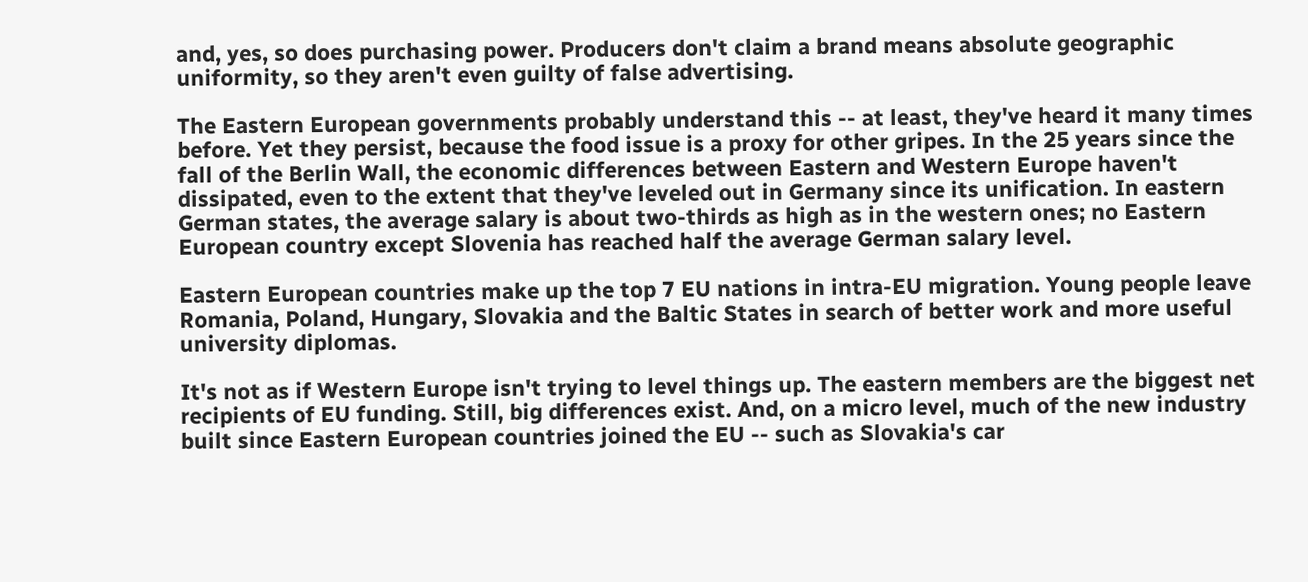and, yes, so does purchasing power. Producers don't claim a brand means absolute geographic uniformity, so they aren't even guilty of false advertising.

The Eastern European governments probably understand this -- at least, they've heard it many times before. Yet they persist, because the food issue is a proxy for other gripes. In the 25 years since the fall of the Berlin Wall, the economic differences between Eastern and Western Europe haven't dissipated, even to the extent that they've leveled out in Germany since its unification. In eastern German states, the average salary is about two-thirds as high as in the western ones; no Eastern European country except Slovenia has reached half the average German salary level.

Eastern European countries make up the top 7 EU nations in intra-EU migration. Young people leave Romania, Poland, Hungary, Slovakia and the Baltic States in search of better work and more useful university diplomas.

It's not as if Western Europe isn't trying to level things up. The eastern members are the biggest net recipients of EU funding. Still, big differences exist. And, on a micro level, much of the new industry built since Eastern European countries joined the EU -- such as Slovakia's car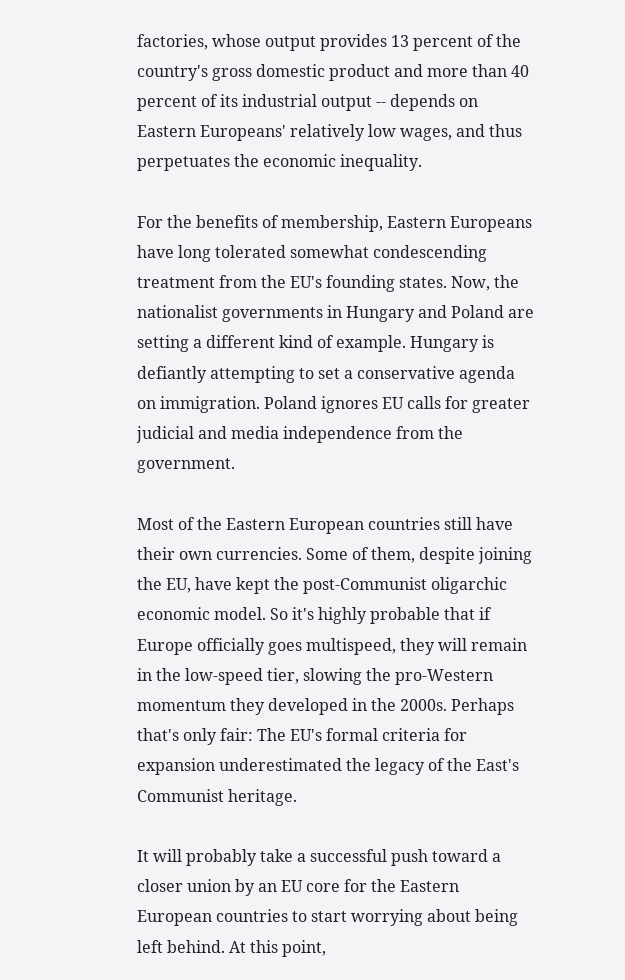factories, whose output provides 13 percent of the country's gross domestic product and more than 40 percent of its industrial output -- depends on Eastern Europeans' relatively low wages, and thus perpetuates the economic inequality.

For the benefits of membership, Eastern Europeans have long tolerated somewhat condescending treatment from the EU's founding states. Now, the nationalist governments in Hungary and Poland are setting a different kind of example. Hungary is defiantly attempting to set a conservative agenda on immigration. Poland ignores EU calls for greater judicial and media independence from the government.

Most of the Eastern European countries still have their own currencies. Some of them, despite joining the EU, have kept the post-Communist oligarchic economic model. So it's highly probable that if Europe officially goes multispeed, they will remain in the low-speed tier, slowing the pro-Western momentum they developed in the 2000s. Perhaps that's only fair: The EU's formal criteria for expansion underestimated the legacy of the East's Communist heritage.

It will probably take a successful push toward a closer union by an EU core for the Eastern European countries to start worrying about being left behind. At this point,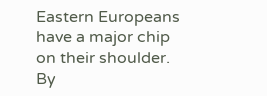Eastern Europeans have a major chip on their shoulder. By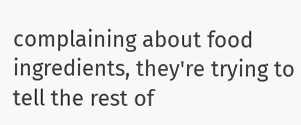complaining about food ingredients, they're trying to tell the rest of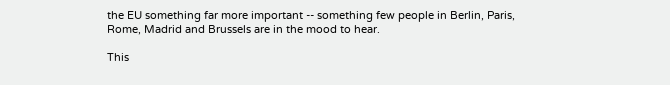the EU something far more important -- something few people in Berlin, Paris, Rome, Madrid and Brussels are in the mood to hear.

This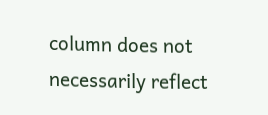column does not necessarily reflect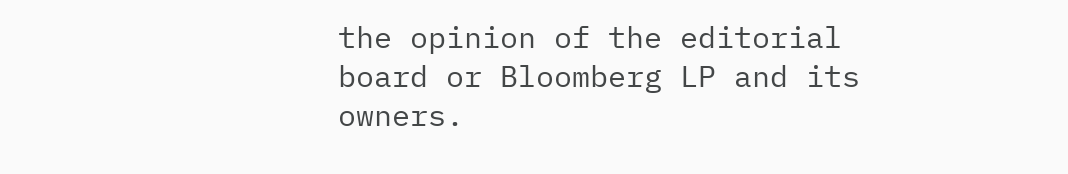the opinion of the editorial board or Bloomberg LP and its owners.